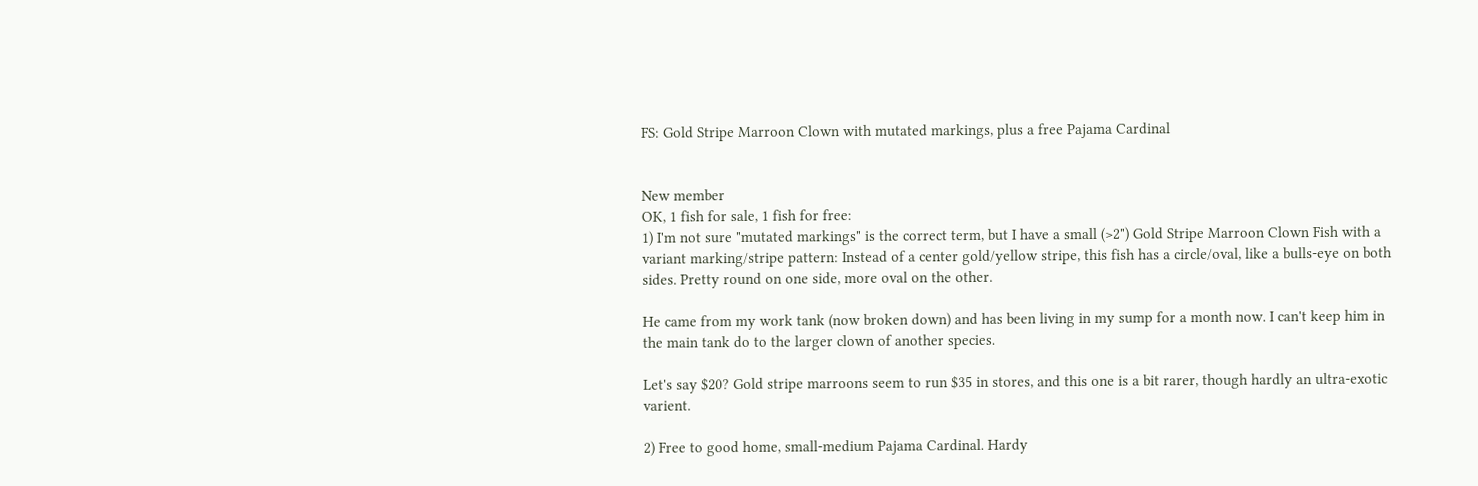FS: Gold Stripe Marroon Clown with mutated markings, plus a free Pajama Cardinal


New member
OK, 1 fish for sale, 1 fish for free:
1) I'm not sure "mutated markings" is the correct term, but I have a small (>2") Gold Stripe Marroon Clown Fish with a variant marking/stripe pattern: Instead of a center gold/yellow stripe, this fish has a circle/oval, like a bulls-eye on both sides. Pretty round on one side, more oval on the other.

He came from my work tank (now broken down) and has been living in my sump for a month now. I can't keep him in the main tank do to the larger clown of another species.

Let's say $20? Gold stripe marroons seem to run $35 in stores, and this one is a bit rarer, though hardly an ultra-exotic varient.

2) Free to good home, small-medium Pajama Cardinal. Hardy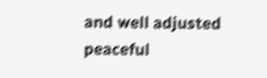and well adjusted peaceful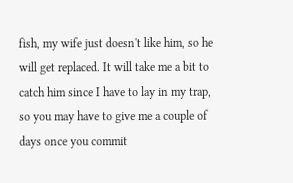fish, my wife just doesn't like him, so he will get replaced. It will take me a bit to catch him since I have to lay in my trap, so you may have to give me a couple of days once you commit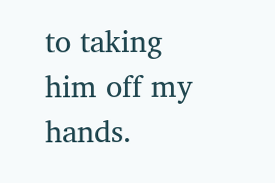to taking him off my hands.